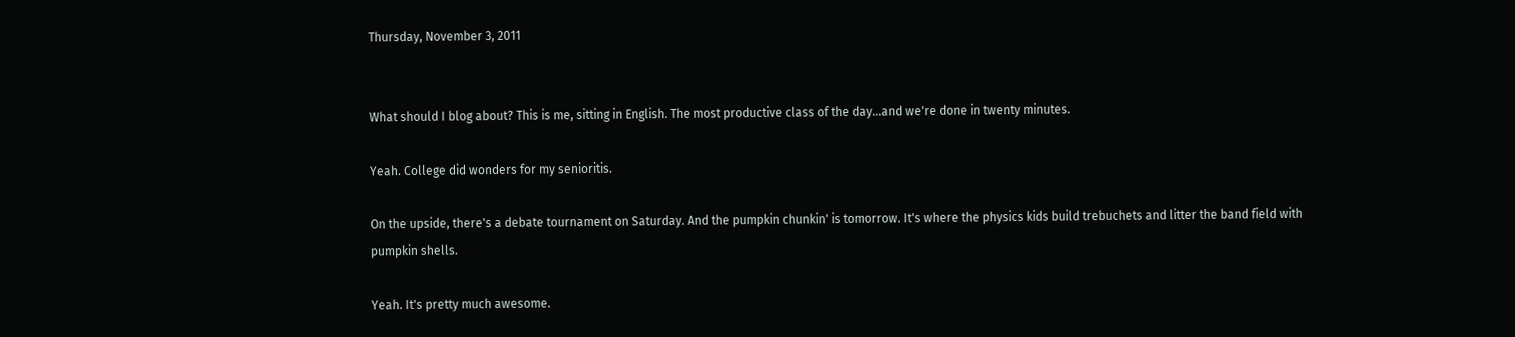Thursday, November 3, 2011


What should I blog about? This is me, sitting in English. The most productive class of the day...and we're done in twenty minutes.

Yeah. College did wonders for my senioritis.

On the upside, there's a debate tournament on Saturday. And the pumpkin chunkin' is tomorrow. It's where the physics kids build trebuchets and litter the band field with pumpkin shells.

Yeah. It's pretty much awesome.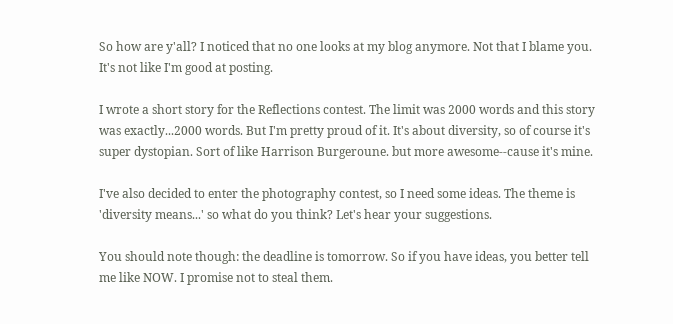So how are y'all? I noticed that no one looks at my blog anymore. Not that I blame you. It's not like I'm good at posting.

I wrote a short story for the Reflections contest. The limit was 2000 words and this story was exactly...2000 words. But I'm pretty proud of it. It's about diversity, so of course it's super dystopian. Sort of like Harrison Burgeroune. but more awesome--cause it's mine.

I've also decided to enter the photography contest, so I need some ideas. The theme is 'diversity means...' so what do you think? Let's hear your suggestions.

You should note though: the deadline is tomorrow. So if you have ideas, you better tell me like NOW. I promise not to steal them.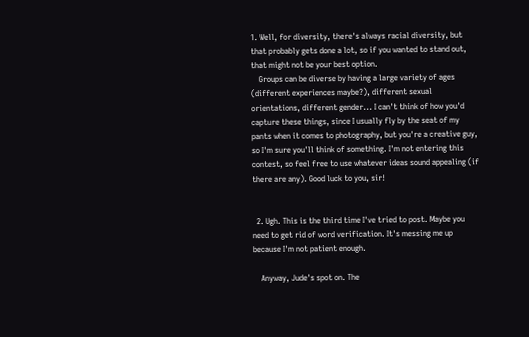1. Well, for diversity, there's always racial diversity, but that probably gets done a lot, so if you wanted to stand out, that might not be your best option.
    Groups can be diverse by having a large variety of ages (different experiences maybe?), different sexual orientations, different gender... I can't think of how you'd capture these things, since I usually fly by the seat of my pants when it comes to photography, but you're a creative guy, so I'm sure you'll think of something. I'm not entering this contest, so feel free to use whatever ideas sound appealing (if there are any). Good luck to you, sir!


  2. Ugh. This is the third time I've tried to post. Maybe you need to get rid of word verification. It's messing me up because I'm not patient enough.

    Anyway, Jude's spot on. The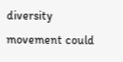diversity movement could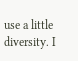use a little diversity. I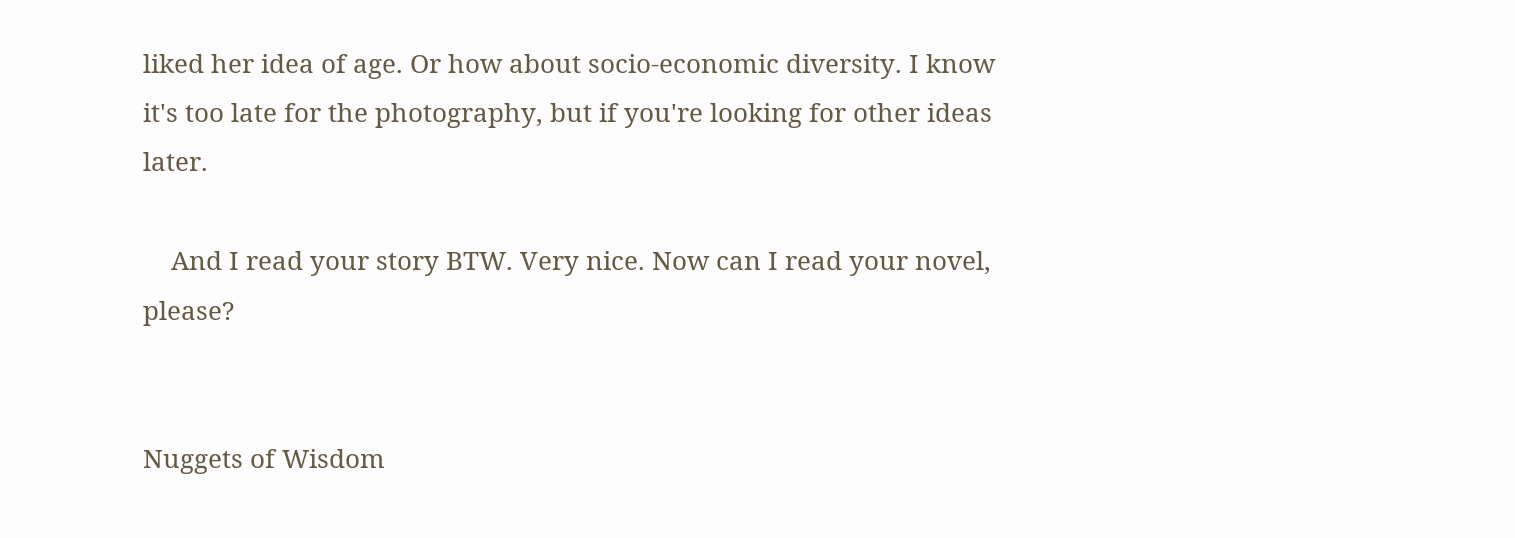liked her idea of age. Or how about socio-economic diversity. I know it's too late for the photography, but if you're looking for other ideas later.

    And I read your story BTW. Very nice. Now can I read your novel, please?


Nuggets of Wisdom